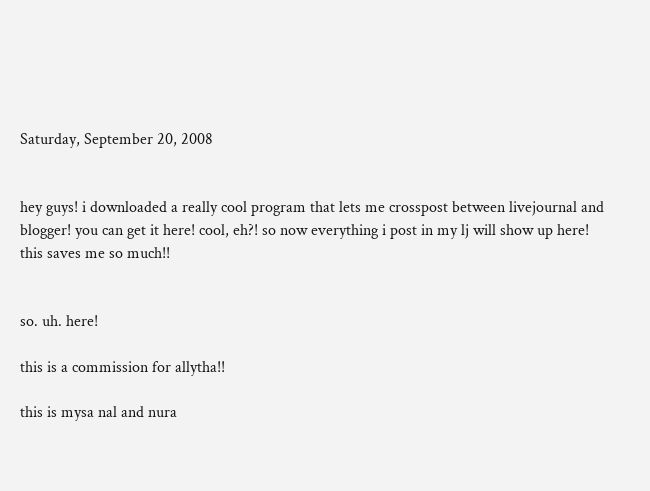Saturday, September 20, 2008


hey guys! i downloaded a really cool program that lets me crosspost between livejournal and blogger! you can get it here! cool, eh?! so now everything i post in my lj will show up here! this saves me so much!!


so. uh. here!

this is a commission for allytha!!

this is mysa nal and nura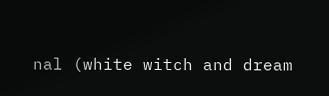nal (white witch and dream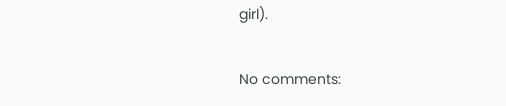girl).

No comments: